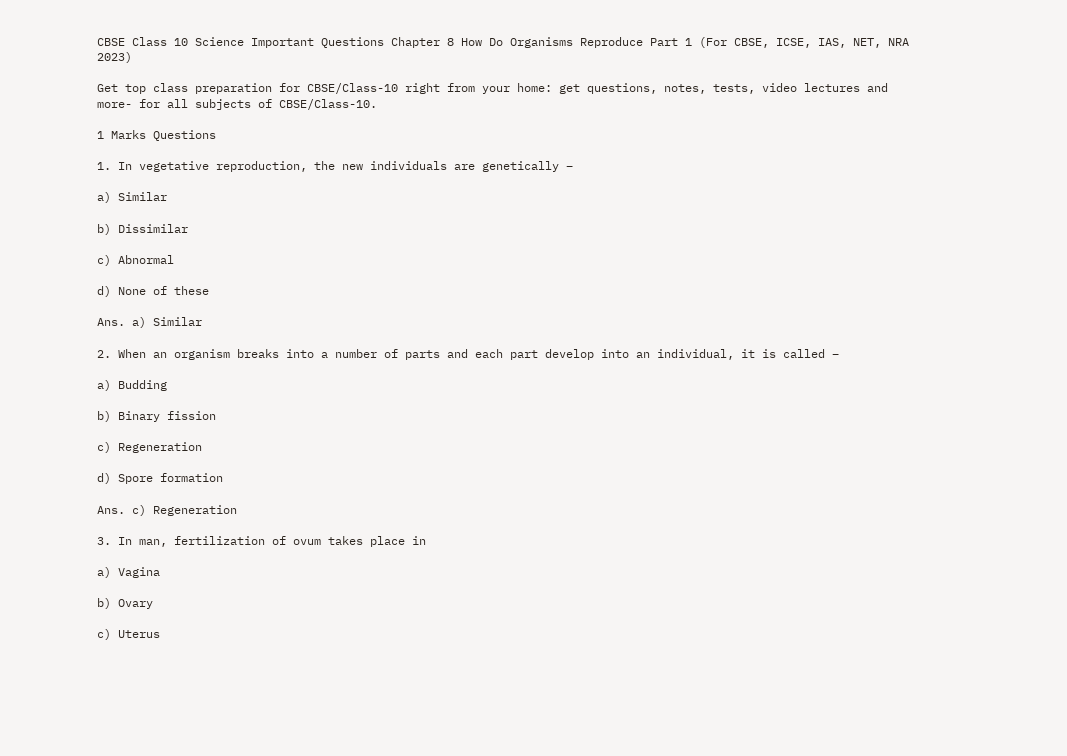CBSE Class 10 Science Important Questions Chapter 8 How Do Organisms Reproduce Part 1 (For CBSE, ICSE, IAS, NET, NRA 2023)

Get top class preparation for CBSE/Class-10 right from your home: get questions, notes, tests, video lectures and more- for all subjects of CBSE/Class-10.

1 Marks Questions

1. In vegetative reproduction, the new individuals are genetically –

a) Similar

b) Dissimilar

c) Abnormal

d) None of these

Ans. a) Similar

2. When an organism breaks into a number of parts and each part develop into an individual, it is called –

a) Budding

b) Binary fission

c) Regeneration

d) Spore formation

Ans. c) Regeneration

3. In man, fertilization of ovum takes place in

a) Vagina

b) Ovary

c) Uterus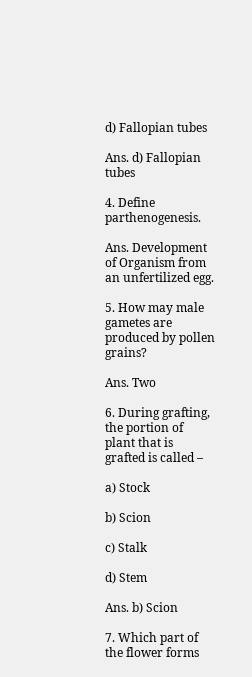d) Fallopian tubes

Ans. d) Fallopian tubes

4. Define parthenogenesis.

Ans. Development of Organism from an unfertilized egg.

5. How may male gametes are produced by pollen grains?

Ans. Two

6. During grafting, the portion of plant that is grafted is called –

a) Stock

b) Scion

c) Stalk

d) Stem

Ans. b) Scion

7. Which part of the flower forms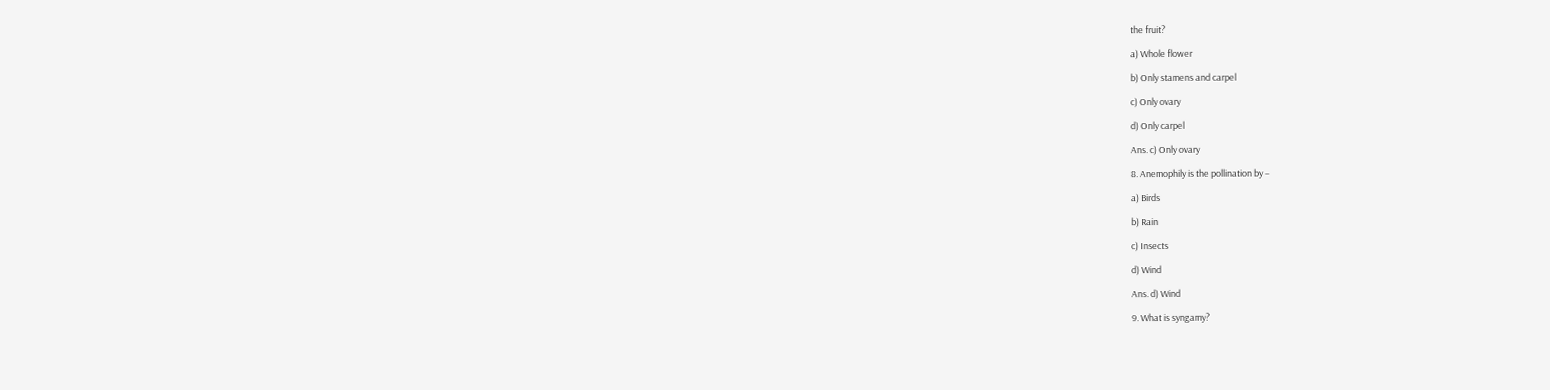the fruit?

a) Whole flower

b) Only stamens and carpel

c) Only ovary

d) Only carpel

Ans. c) Only ovary

8. Anemophily is the pollination by –

a) Birds

b) Rain

c) Insects

d) Wind

Ans. d) Wind

9. What is syngamy?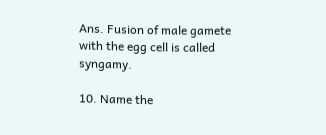Ans. Fusion of male gamete with the egg cell is called syngamy.

10. Name the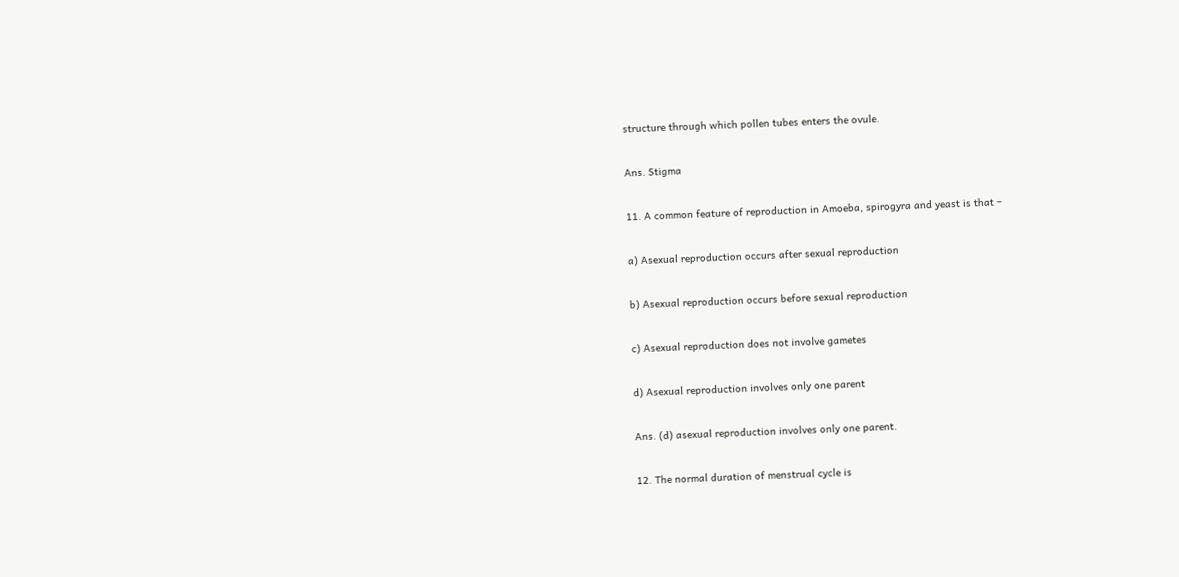structure through which pollen tubes enters the ovule.

Ans. Stigma

11. A common feature of reproduction in Amoeba, spirogyra and yeast is that –

a) Asexual reproduction occurs after sexual reproduction

b) Asexual reproduction occurs before sexual reproduction

c) Asexual reproduction does not involve gametes

d) Asexual reproduction involves only one parent

Ans. (d) asexual reproduction involves only one parent.

12. The normal duration of menstrual cycle is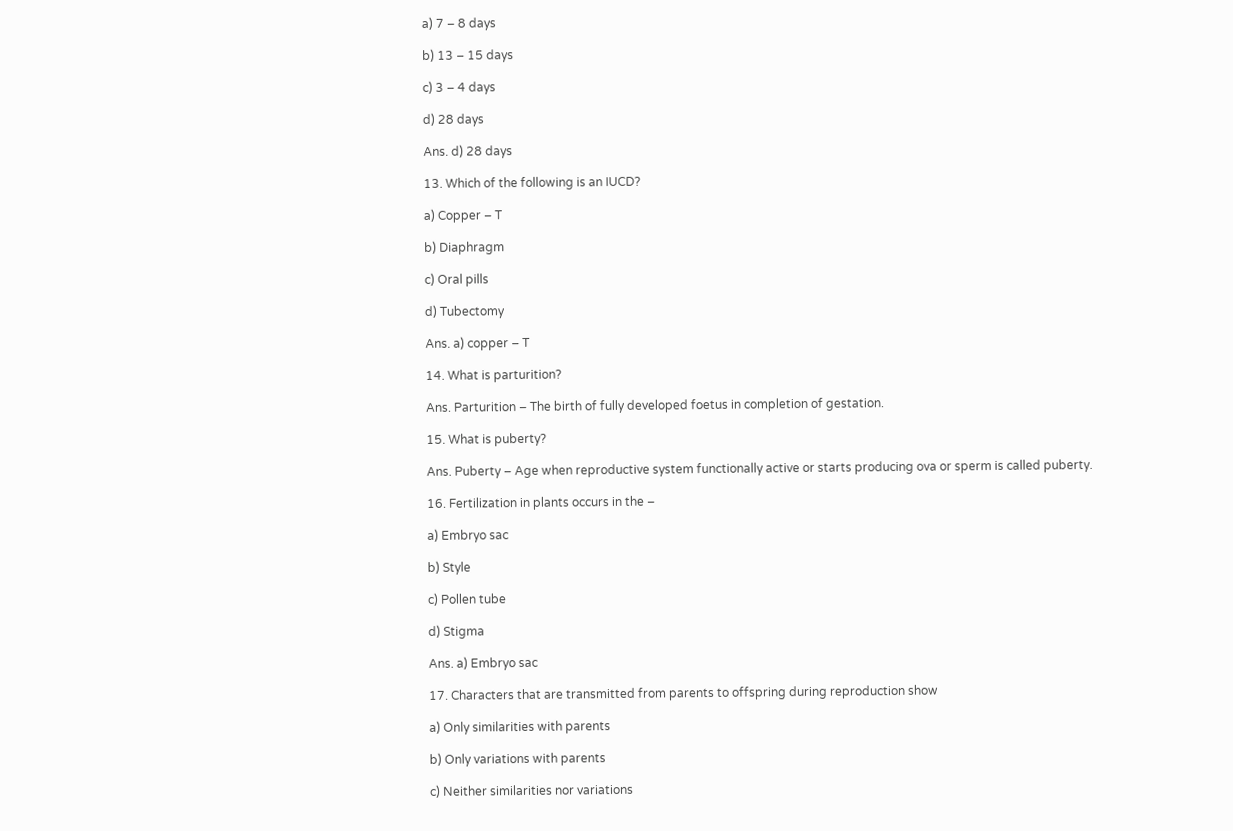a) 7 – 8 days

b) 13 – 15 days

c) 3 – 4 days

d) 28 days

Ans. d) 28 days

13. Which of the following is an IUCD?

a) Copper – T

b) Diaphragm

c) Oral pills

d) Tubectomy

Ans. a) copper – T

14. What is parturition?

Ans. Parturition – The birth of fully developed foetus in completion of gestation.

15. What is puberty?

Ans. Puberty – Age when reproductive system functionally active or starts producing ova or sperm is called puberty.

16. Fertilization in plants occurs in the –

a) Embryo sac

b) Style

c) Pollen tube

d) Stigma

Ans. a) Embryo sac

17. Characters that are transmitted from parents to offspring during reproduction show

a) Only similarities with parents

b) Only variations with parents

c) Neither similarities nor variations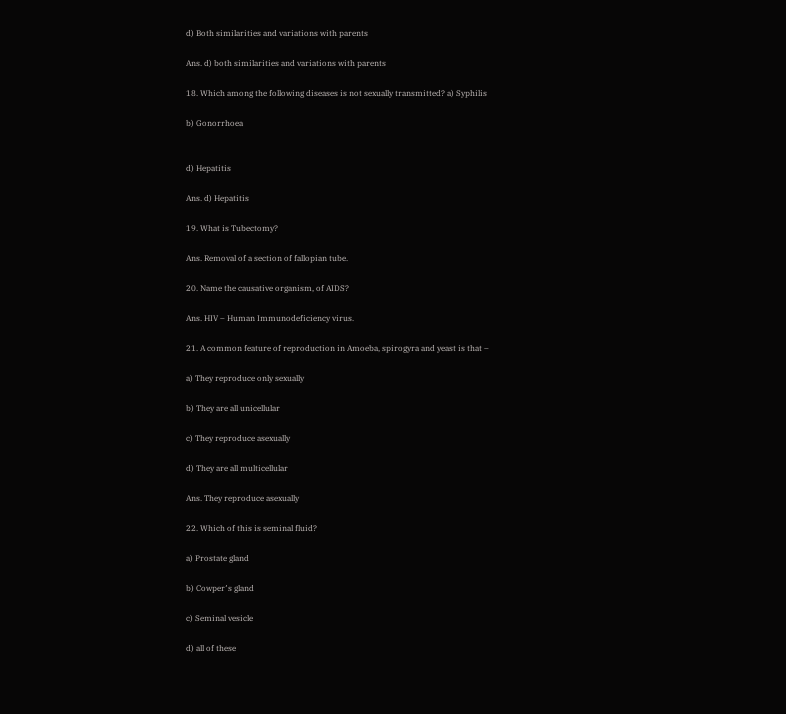d) Both similarities and variations with parents

Ans. d) both similarities and variations with parents

18. Which among the following diseases is not sexually transmitted? a) Syphilis

b) Gonorrhoea


d) Hepatitis

Ans. d) Hepatitis

19. What is Tubectomy?

Ans. Removal of a section of fallopian tube.

20. Name the causative organism, of AIDS?

Ans. HIV – Human Immunodeficiency virus.

21. A common feature of reproduction in Amoeba, spirogyra and yeast is that –

a) They reproduce only sexually

b) They are all unicellular

c) They reproduce asexually

d) They are all multicellular

Ans. They reproduce asexually

22. Which of this is seminal fluid?

a) Prostate gland

b) Cowper՚s gland

c) Seminal vesicle

d) all of these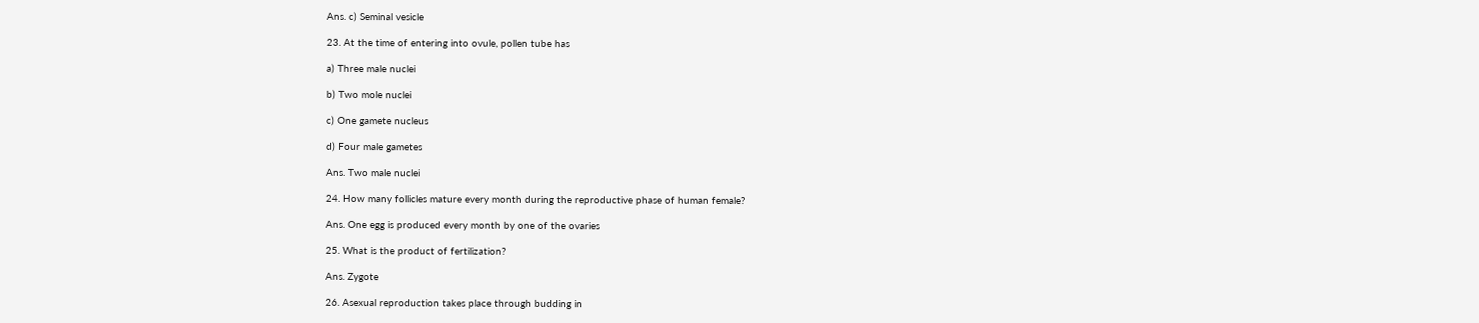Ans. c) Seminal vesicle

23. At the time of entering into ovule, pollen tube has

a) Three male nuclei

b) Two mole nuclei

c) One gamete nucleus

d) Four male gametes

Ans. Two male nuclei

24. How many follicles mature every month during the reproductive phase of human female?

Ans. One egg is produced every month by one of the ovaries

25. What is the product of fertilization?

Ans. Zygote

26. Asexual reproduction takes place through budding in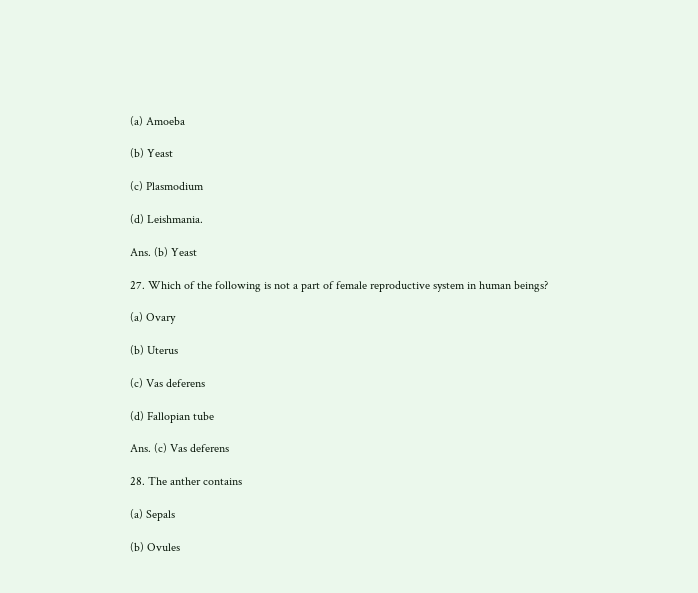(a) Amoeba

(b) Yeast

(c) Plasmodium

(d) Leishmania.

Ans. (b) Yeast

27. Which of the following is not a part of female reproductive system in human beings?

(a) Ovary

(b) Uterus

(c) Vas deferens

(d) Fallopian tube

Ans. (c) Vas deferens

28. The anther contains

(a) Sepals

(b) Ovules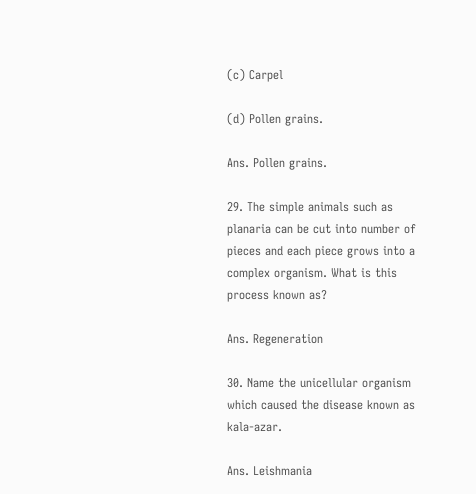(c) Carpel

(d) Pollen grains.

Ans. Pollen grains.

29. The simple animals such as planaria can be cut into number of pieces and each piece grows into a complex organism. What is this process known as?

Ans. Regeneration

30. Name the unicellular organism which caused the disease known as kala-azar.

Ans. Leishmania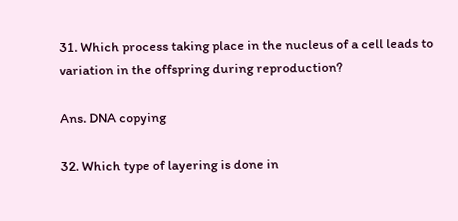31. Which process taking place in the nucleus of a cell leads to variation in the offspring during reproduction?

Ans. DNA copying

32. Which type of layering is done in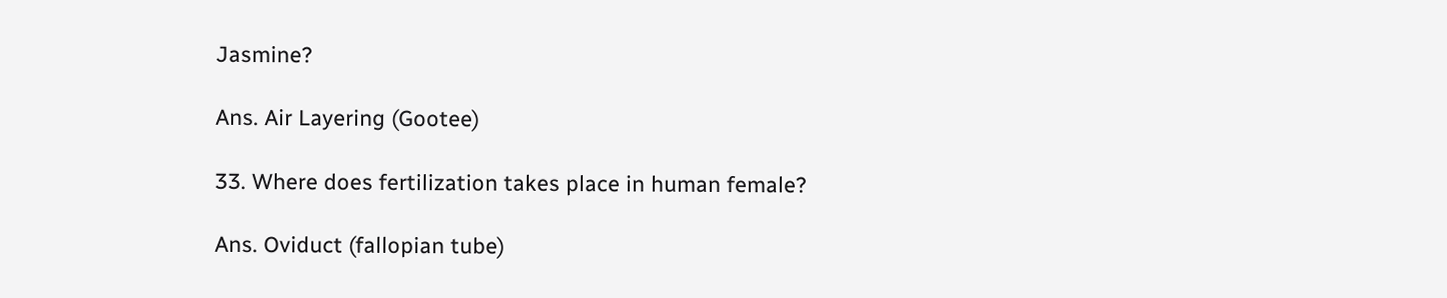Jasmine?

Ans. Air Layering (Gootee)

33. Where does fertilization takes place in human female?

Ans. Oviduct (fallopian tube)